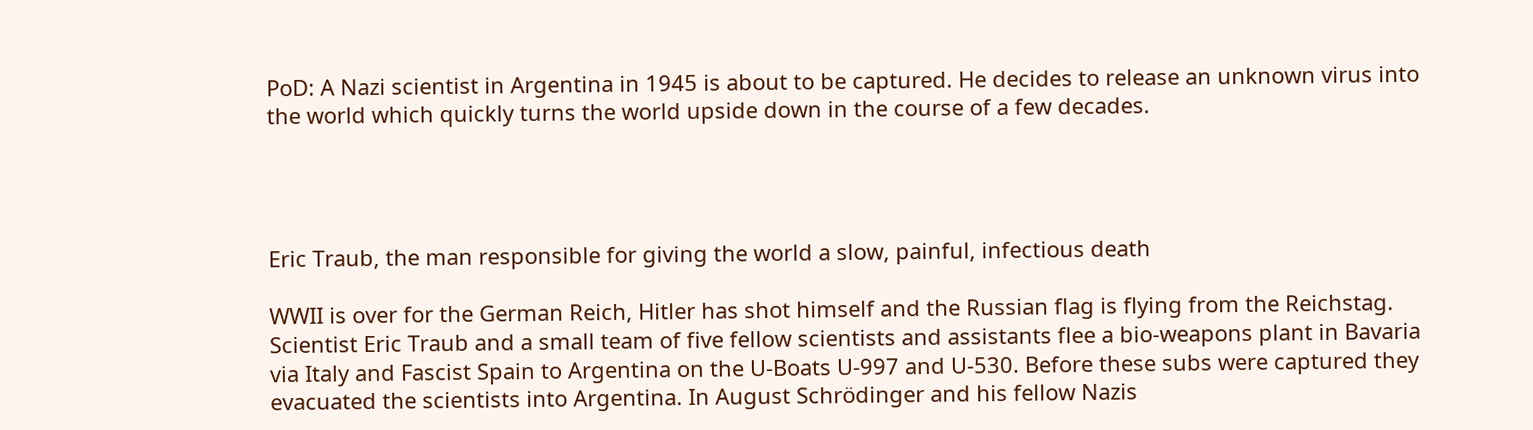PoD: A Nazi scientist in Argentina in 1945 is about to be captured. He decides to release an unknown virus into the world which quickly turns the world upside down in the course of a few decades.




Eric Traub, the man responsible for giving the world a slow, painful, infectious death

WWII is over for the German Reich, Hitler has shot himself and the Russian flag is flying from the Reichstag. Scientist Eric Traub and a small team of five fellow scientists and assistants flee a bio-weapons plant in Bavaria via Italy and Fascist Spain to Argentina on the U-Boats U-997 and U-530. Before these subs were captured they evacuated the scientists into Argentina. In August Schrödinger and his fellow Nazis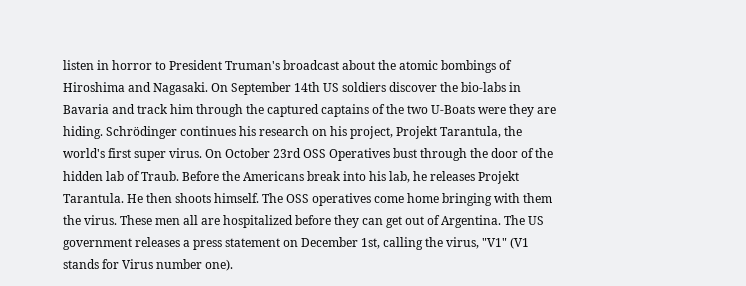listen in horror to President Truman's broadcast about the atomic bombings of Hiroshima and Nagasaki. On September 14th US soldiers discover the bio-labs in Bavaria and track him through the captured captains of the two U-Boats were they are hiding. Schrödinger continues his research on his project, Projekt Tarantula, the world's first super virus. On October 23rd OSS Operatives bust through the door of the hidden lab of Traub. Before the Americans break into his lab, he releases Projekt Tarantula. He then shoots himself. The OSS operatives come home bringing with them the virus. These men all are hospitalized before they can get out of Argentina. The US government releases a press statement on December 1st, calling the virus, "V1" (V1 stands for Virus number one).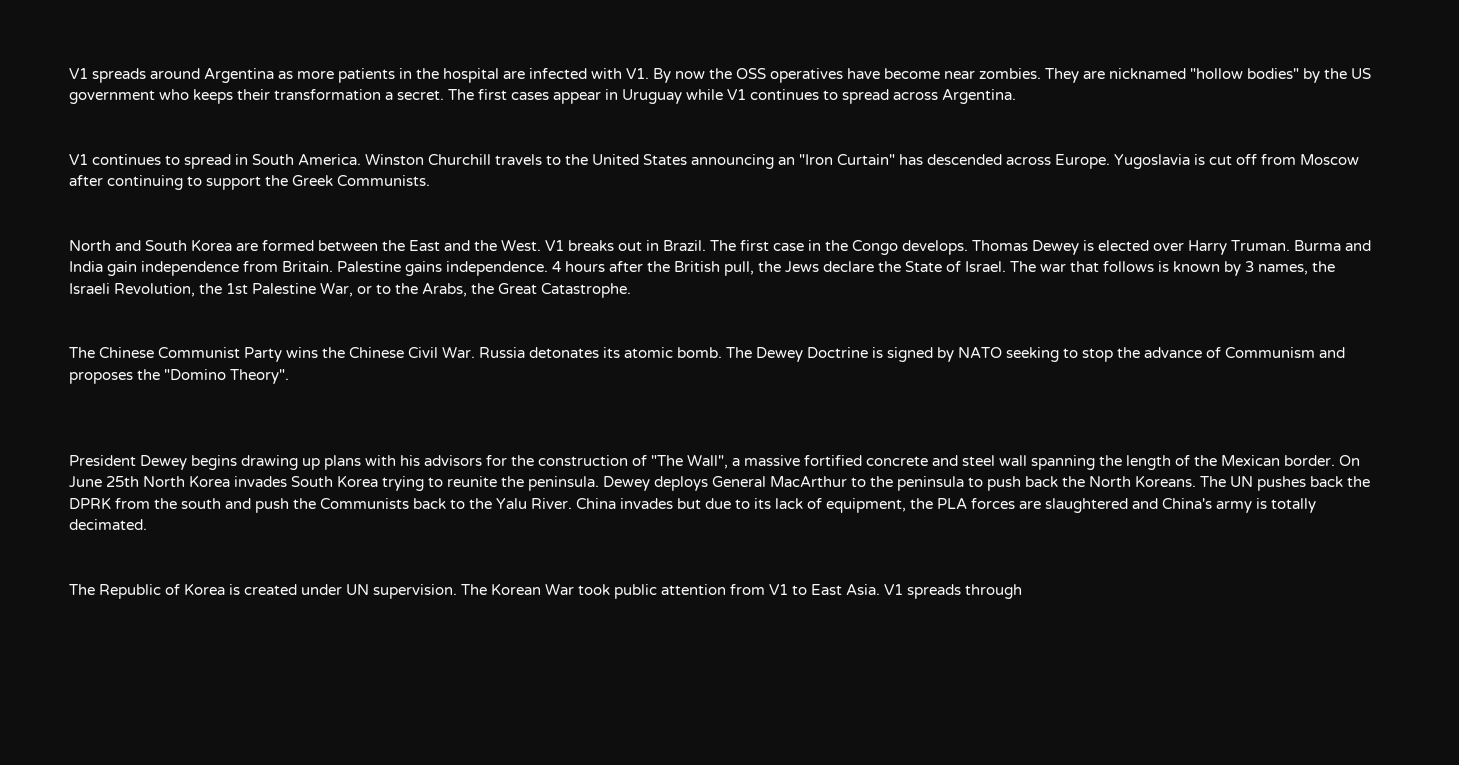V1 spreads around Argentina as more patients in the hospital are infected with V1. By now the OSS operatives have become near zombies. They are nicknamed "hollow bodies" by the US government who keeps their transformation a secret. The first cases appear in Uruguay while V1 continues to spread across Argentina.


V1 continues to spread in South America. Winston Churchill travels to the United States announcing an "Iron Curtain" has descended across Europe. Yugoslavia is cut off from Moscow after continuing to support the Greek Communists.


North and South Korea are formed between the East and the West. V1 breaks out in Brazil. The first case in the Congo develops. Thomas Dewey is elected over Harry Truman. Burma and India gain independence from Britain. Palestine gains independence. 4 hours after the British pull, the Jews declare the State of Israel. The war that follows is known by 3 names, the Israeli Revolution, the 1st Palestine War, or to the Arabs, the Great Catastrophe.


The Chinese Communist Party wins the Chinese Civil War. Russia detonates its atomic bomb. The Dewey Doctrine is signed by NATO seeking to stop the advance of Communism and proposes the "Domino Theory".



President Dewey begins drawing up plans with his advisors for the construction of "The Wall", a massive fortified concrete and steel wall spanning the length of the Mexican border. On June 25th North Korea invades South Korea trying to reunite the peninsula. Dewey deploys General MacArthur to the peninsula to push back the North Koreans. The UN pushes back the DPRK from the south and push the Communists back to the Yalu River. China invades but due to its lack of equipment, the PLA forces are slaughtered and China's army is totally decimated.


The Republic of Korea is created under UN supervision. The Korean War took public attention from V1 to East Asia. V1 spreads through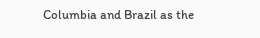Columbia and Brazil as the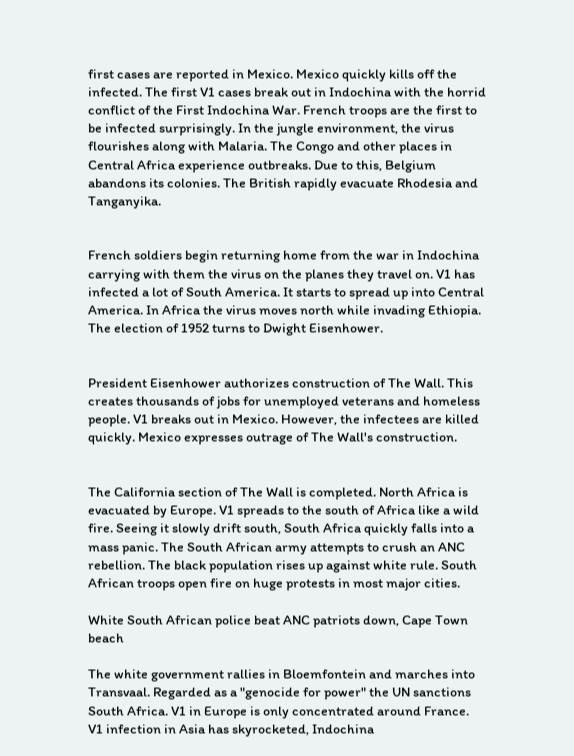first cases are reported in Mexico. Mexico quickly kills off the infected. The first V1 cases break out in Indochina with the horrid conflict of the First Indochina War. French troops are the first to be infected surprisingly. In the jungle environment, the virus flourishes along with Malaria. The Congo and other places in Central Africa experience outbreaks. Due to this, Belgium abandons its colonies. The British rapidly evacuate Rhodesia and Tanganyika.


French soldiers begin returning home from the war in Indochina carrying with them the virus on the planes they travel on. V1 has infected a lot of South America. It starts to spread up into Central America. In Africa the virus moves north while invading Ethiopia. The election of 1952 turns to Dwight Eisenhower.


President Eisenhower authorizes construction of The Wall. This creates thousands of jobs for unemployed veterans and homeless people. V1 breaks out in Mexico. However, the infectees are killed quickly. Mexico expresses outrage of The Wall's construction.


The California section of The Wall is completed. North Africa is evacuated by Europe. V1 spreads to the south of Africa like a wild fire. Seeing it slowly drift south, South Africa quickly falls into a mass panic. The South African army attempts to crush an ANC rebellion. The black population rises up against white rule. South African troops open fire on huge protests in most major cities.

White South African police beat ANC patriots down, Cape Town beach

The white government rallies in Bloemfontein and marches into Transvaal. Regarded as a "genocide for power" the UN sanctions South Africa. V1 in Europe is only concentrated around France. V1 infection in Asia has skyrocketed, Indochina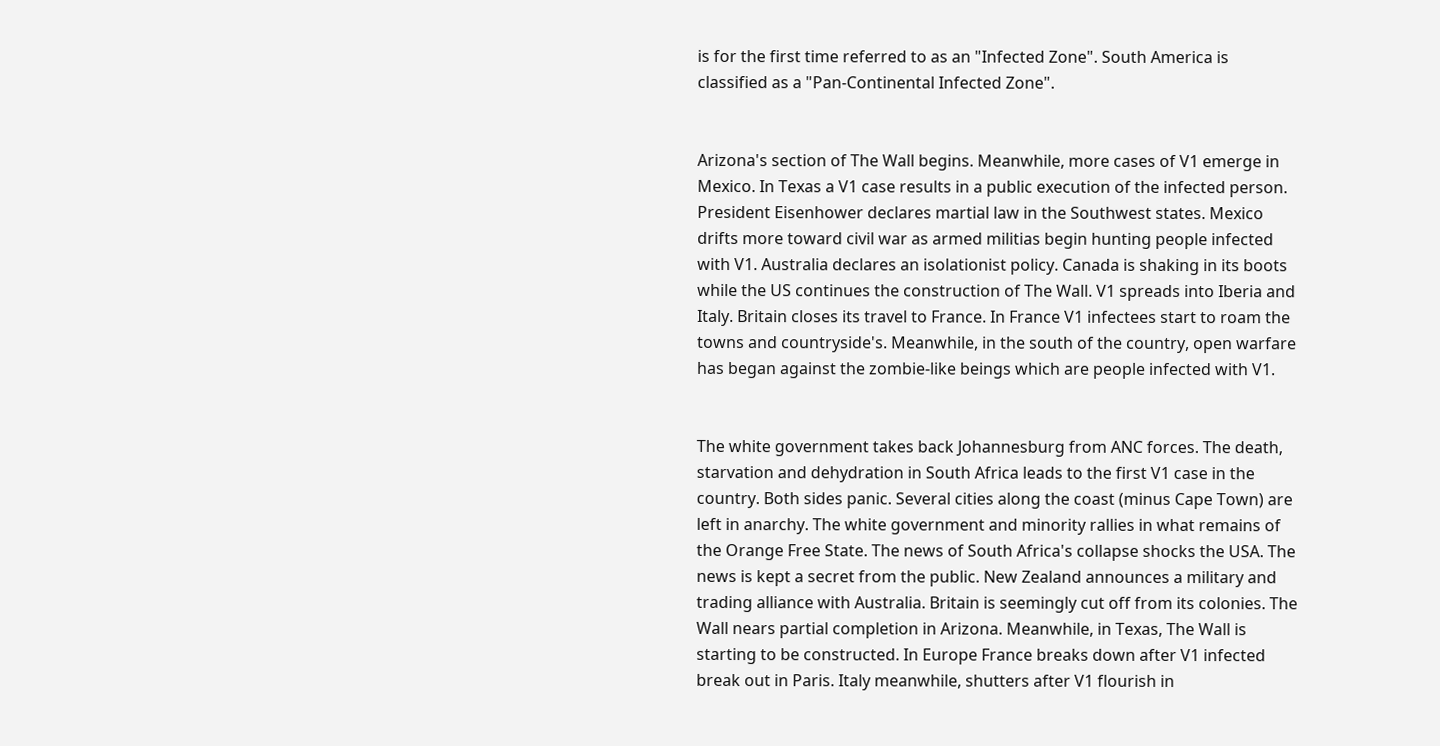is for the first time referred to as an "Infected Zone". South America is classified as a "Pan-Continental Infected Zone".


Arizona's section of The Wall begins. Meanwhile, more cases of V1 emerge in Mexico. In Texas a V1 case results in a public execution of the infected person. President Eisenhower declares martial law in the Southwest states. Mexico drifts more toward civil war as armed militias begin hunting people infected with V1. Australia declares an isolationist policy. Canada is shaking in its boots while the US continues the construction of The Wall. V1 spreads into Iberia and Italy. Britain closes its travel to France. In France V1 infectees start to roam the towns and countryside's. Meanwhile, in the south of the country, open warfare has began against the zombie-like beings which are people infected with V1.


The white government takes back Johannesburg from ANC forces. The death, starvation and dehydration in South Africa leads to the first V1 case in the country. Both sides panic. Several cities along the coast (minus Cape Town) are left in anarchy. The white government and minority rallies in what remains of the Orange Free State. The news of South Africa's collapse shocks the USA. The news is kept a secret from the public. New Zealand announces a military and trading alliance with Australia. Britain is seemingly cut off from its colonies. The Wall nears partial completion in Arizona. Meanwhile, in Texas, The Wall is starting to be constructed. In Europe France breaks down after V1 infected break out in Paris. Italy meanwhile, shutters after V1 flourish in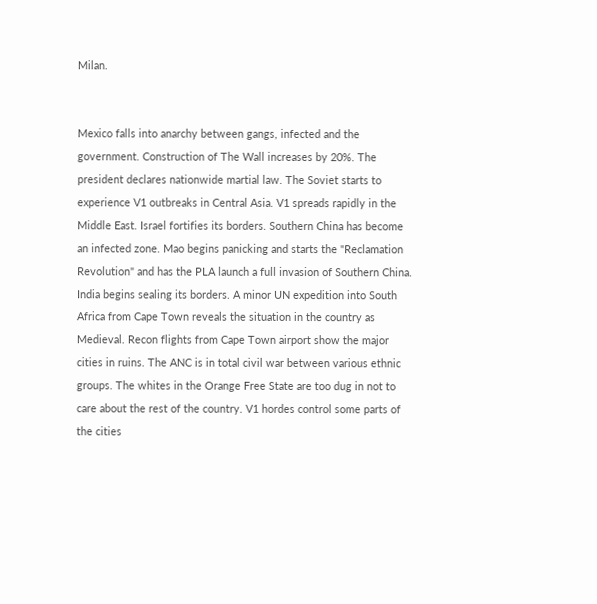Milan.


Mexico falls into anarchy between gangs, infected and the government. Construction of The Wall increases by 20%. The president declares nationwide martial law. The Soviet starts to experience V1 outbreaks in Central Asia. V1 spreads rapidly in the Middle East. Israel fortifies its borders. Southern China has become an infected zone. Mao begins panicking and starts the "Reclamation Revolution" and has the PLA launch a full invasion of Southern China. India begins sealing its borders. A minor UN expedition into South Africa from Cape Town reveals the situation in the country as Medieval. Recon flights from Cape Town airport show the major cities in ruins. The ANC is in total civil war between various ethnic groups. The whites in the Orange Free State are too dug in not to care about the rest of the country. V1 hordes control some parts of the cities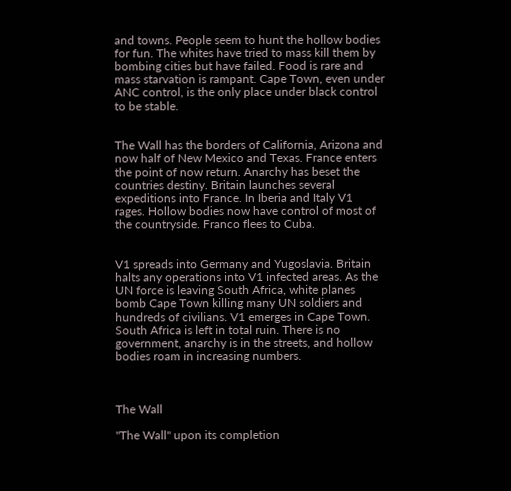and towns. People seem to hunt the hollow bodies for fun. The whites have tried to mass kill them by bombing cities but have failed. Food is rare and mass starvation is rampant. Cape Town, even under ANC control, is the only place under black control to be stable.


The Wall has the borders of California, Arizona and now half of New Mexico and Texas. France enters the point of now return. Anarchy has beset the countries destiny. Britain launches several expeditions into France. In Iberia and Italy V1 rages. Hollow bodies now have control of most of the countryside. Franco flees to Cuba.


V1 spreads into Germany and Yugoslavia. Britain halts any operations into V1 infected areas. As the UN force is leaving South Africa, white planes bomb Cape Town killing many UN soldiers and hundreds of civilians. V1 emerges in Cape Town. South Africa is left in total ruin. There is no government, anarchy is in the streets, and hollow bodies roam in increasing numbers.



The Wall

"The Wall" upon its completion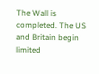The Wall is completed. The US and Britain begin limited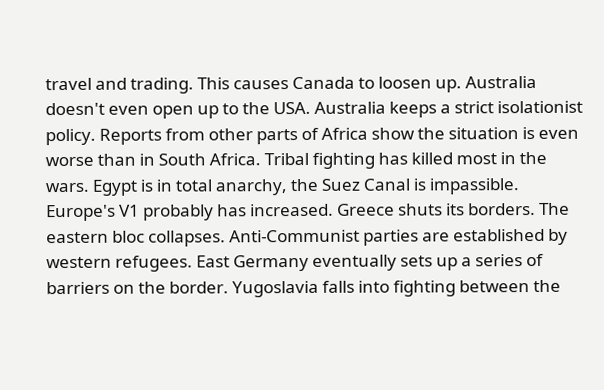travel and trading. This causes Canada to loosen up. Australia doesn't even open up to the USA. Australia keeps a strict isolationist policy. Reports from other parts of Africa show the situation is even worse than in South Africa. Tribal fighting has killed most in the wars. Egypt is in total anarchy, the Suez Canal is impassible. Europe's V1 probably has increased. Greece shuts its borders. The eastern bloc collapses. Anti-Communist parties are established by western refugees. East Germany eventually sets up a series of barriers on the border. Yugoslavia falls into fighting between the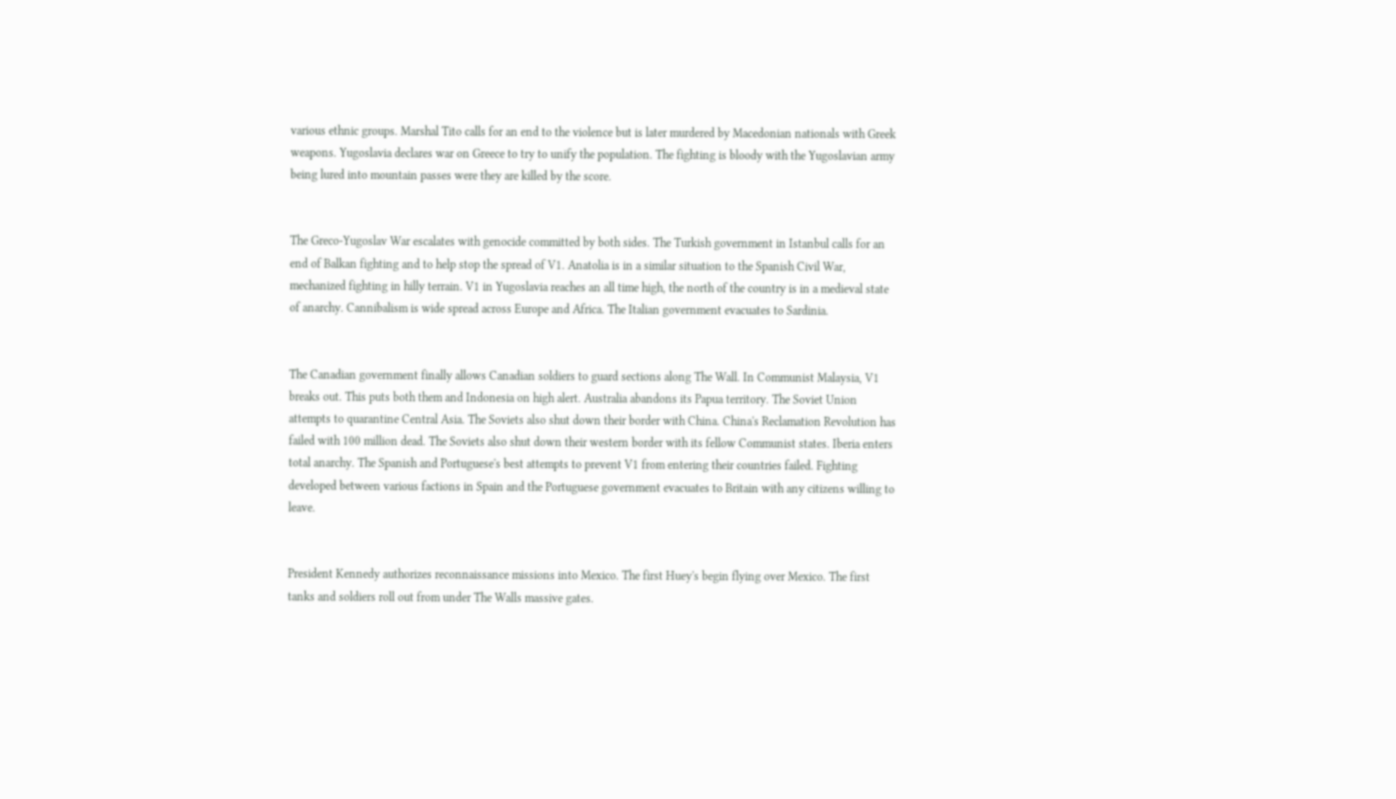various ethnic groups. Marshal Tito calls for an end to the violence but is later murdered by Macedonian nationals with Greek weapons. Yugoslavia declares war on Greece to try to unify the population. The fighting is bloody with the Yugoslavian army being lured into mountain passes were they are killed by the score.


The Greco-Yugoslav War escalates with genocide committed by both sides. The Turkish government in Istanbul calls for an end of Balkan fighting and to help stop the spread of V1. Anatolia is in a similar situation to the Spanish Civil War, mechanized fighting in hilly terrain. V1 in Yugoslavia reaches an all time high, the north of the country is in a medieval state of anarchy. Cannibalism is wide spread across Europe and Africa. The Italian government evacuates to Sardinia.


The Canadian government finally allows Canadian soldiers to guard sections along The Wall. In Communist Malaysia, V1 breaks out. This puts both them and Indonesia on high alert. Australia abandons its Papua territory. The Soviet Union attempts to quarantine Central Asia. The Soviets also shut down their border with China. China's Reclamation Revolution has failed with 100 million dead. The Soviets also shut down their western border with its fellow Communist states. Iberia enters total anarchy. The Spanish and Portuguese's best attempts to prevent V1 from entering their countries failed. Fighting developed between various factions in Spain and the Portuguese government evacuates to Britain with any citizens willing to leave.


President Kennedy authorizes reconnaissance missions into Mexico. The first Huey's begin flying over Mexico. The first tanks and soldiers roll out from under The Walls massive gates.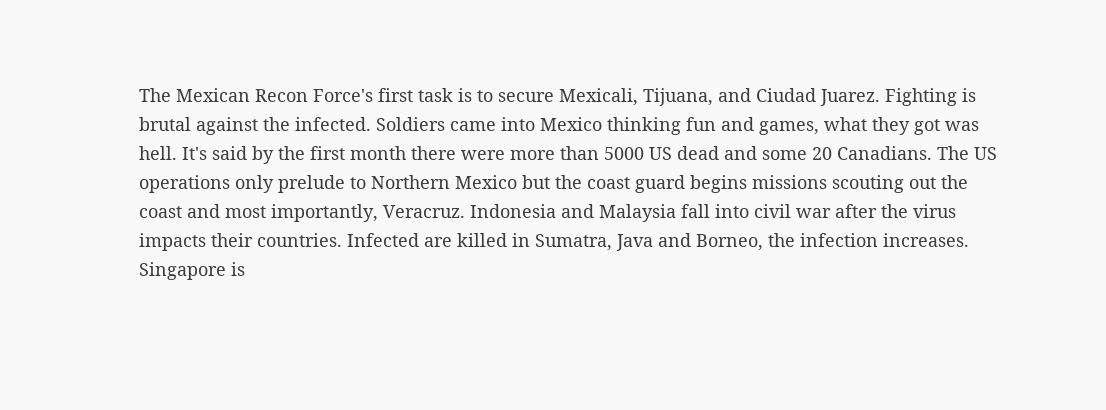The Mexican Recon Force's first task is to secure Mexicali, Tijuana, and Ciudad Juarez. Fighting is brutal against the infected. Soldiers came into Mexico thinking fun and games, what they got was hell. It's said by the first month there were more than 5000 US dead and some 20 Canadians. The US operations only prelude to Northern Mexico but the coast guard begins missions scouting out the coast and most importantly, Veracruz. Indonesia and Malaysia fall into civil war after the virus impacts their countries. Infected are killed in Sumatra, Java and Borneo, the infection increases. Singapore is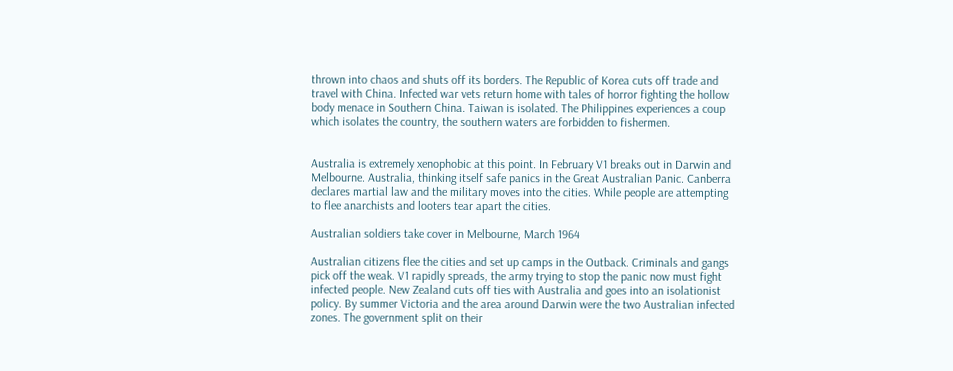thrown into chaos and shuts off its borders. The Republic of Korea cuts off trade and travel with China. Infected war vets return home with tales of horror fighting the hollow body menace in Southern China. Taiwan is isolated. The Philippines experiences a coup which isolates the country, the southern waters are forbidden to fishermen.


Australia is extremely xenophobic at this point. In February V1 breaks out in Darwin and Melbourne. Australia, thinking itself safe panics in the Great Australian Panic. Canberra declares martial law and the military moves into the cities. While people are attempting to flee anarchists and looters tear apart the cities.

Australian soldiers take cover in Melbourne, March 1964

Australian citizens flee the cities and set up camps in the Outback. Criminals and gangs pick off the weak. V1 rapidly spreads, the army trying to stop the panic now must fight infected people. New Zealand cuts off ties with Australia and goes into an isolationist policy. By summer Victoria and the area around Darwin were the two Australian infected zones. The government split on their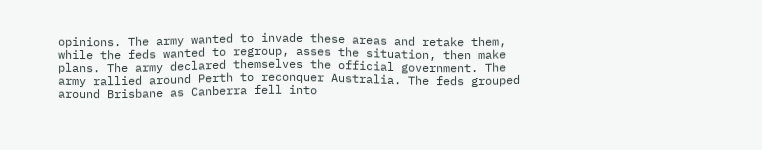opinions. The army wanted to invade these areas and retake them, while the feds wanted to regroup, asses the situation, then make plans. The army declared themselves the official government. The army rallied around Perth to reconquer Australia. The feds grouped around Brisbane as Canberra fell into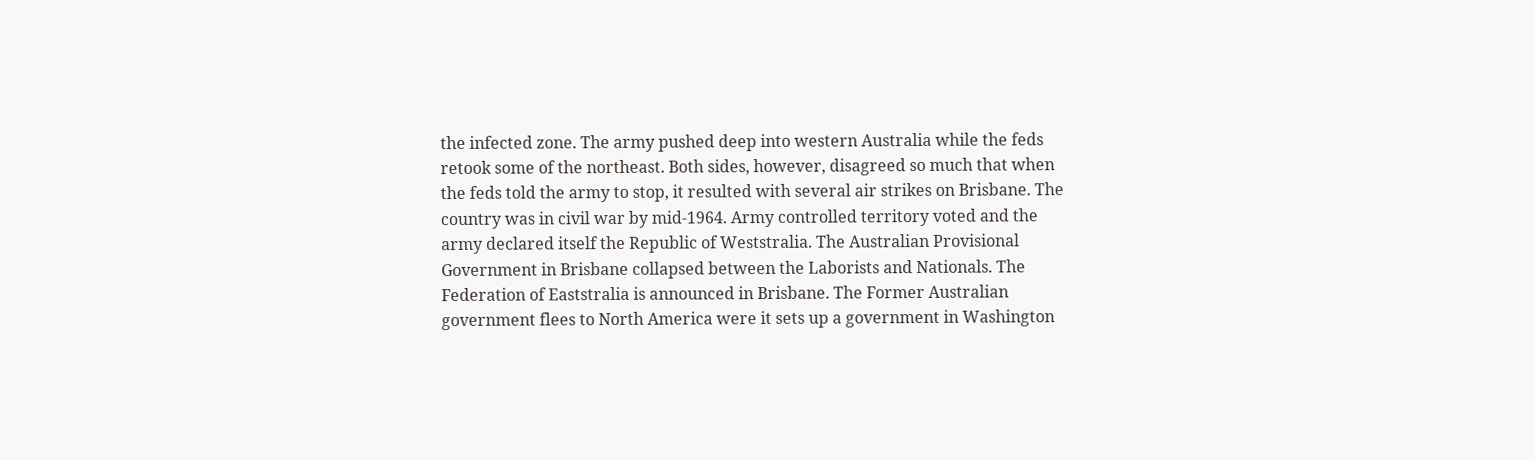the infected zone. The army pushed deep into western Australia while the feds retook some of the northeast. Both sides, however, disagreed so much that when the feds told the army to stop, it resulted with several air strikes on Brisbane. The country was in civil war by mid-1964. Army controlled territory voted and the army declared itself the Republic of Weststralia. The Australian Provisional Government in Brisbane collapsed between the Laborists and Nationals. The Federation of Eaststralia is announced in Brisbane. The Former Australian government flees to North America were it sets up a government in Washington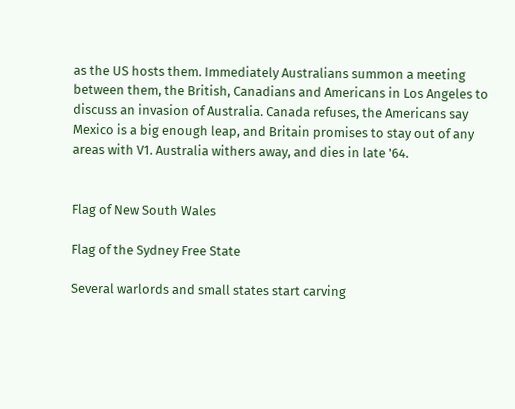as the US hosts them. Immediately Australians summon a meeting between them, the British, Canadians and Americans in Los Angeles to discuss an invasion of Australia. Canada refuses, the Americans say Mexico is a big enough leap, and Britain promises to stay out of any areas with V1. Australia withers away, and dies in late '64.


Flag of New South Wales

Flag of the Sydney Free State

Several warlords and small states start carving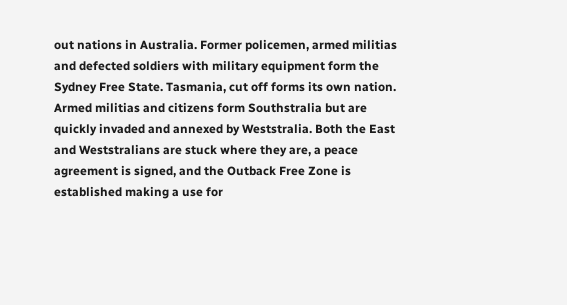out nations in Australia. Former policemen, armed militias and defected soldiers with military equipment form the Sydney Free State. Tasmania, cut off forms its own nation. Armed militias and citizens form Southstralia but are quickly invaded and annexed by Weststralia. Both the East and Weststralians are stuck where they are, a peace agreement is signed, and the Outback Free Zone is established making a use for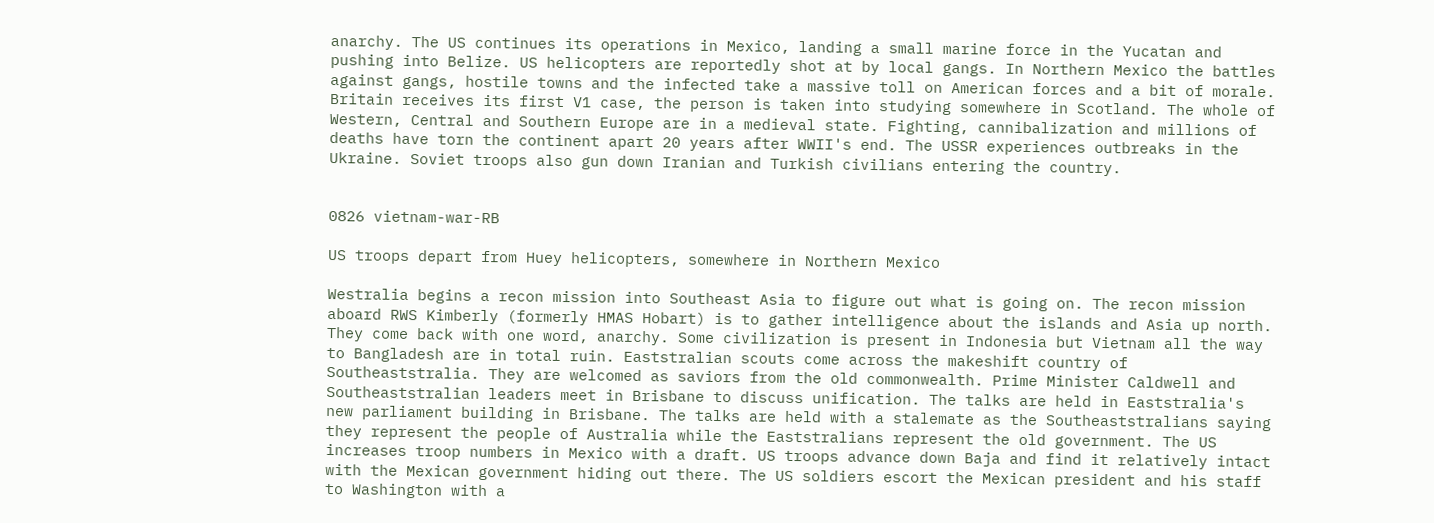anarchy. The US continues its operations in Mexico, landing a small marine force in the Yucatan and pushing into Belize. US helicopters are reportedly shot at by local gangs. In Northern Mexico the battles against gangs, hostile towns and the infected take a massive toll on American forces and a bit of morale. Britain receives its first V1 case, the person is taken into studying somewhere in Scotland. The whole of Western, Central and Southern Europe are in a medieval state. Fighting, cannibalization and millions of deaths have torn the continent apart 20 years after WWII's end. The USSR experiences outbreaks in the Ukraine. Soviet troops also gun down Iranian and Turkish civilians entering the country.


0826 vietnam-war-RB

US troops depart from Huey helicopters, somewhere in Northern Mexico

Westralia begins a recon mission into Southeast Asia to figure out what is going on. The recon mission aboard RWS Kimberly (formerly HMAS Hobart) is to gather intelligence about the islands and Asia up north. They come back with one word, anarchy. Some civilization is present in Indonesia but Vietnam all the way to Bangladesh are in total ruin. Eaststralian scouts come across the makeshift country of Southeaststralia. They are welcomed as saviors from the old commonwealth. Prime Minister Caldwell and Southeaststralian leaders meet in Brisbane to discuss unification. The talks are held in Eaststralia's new parliament building in Brisbane. The talks are held with a stalemate as the Southeaststralians saying they represent the people of Australia while the Eaststralians represent the old government. The US increases troop numbers in Mexico with a draft. US troops advance down Baja and find it relatively intact with the Mexican government hiding out there. The US soldiers escort the Mexican president and his staff to Washington with a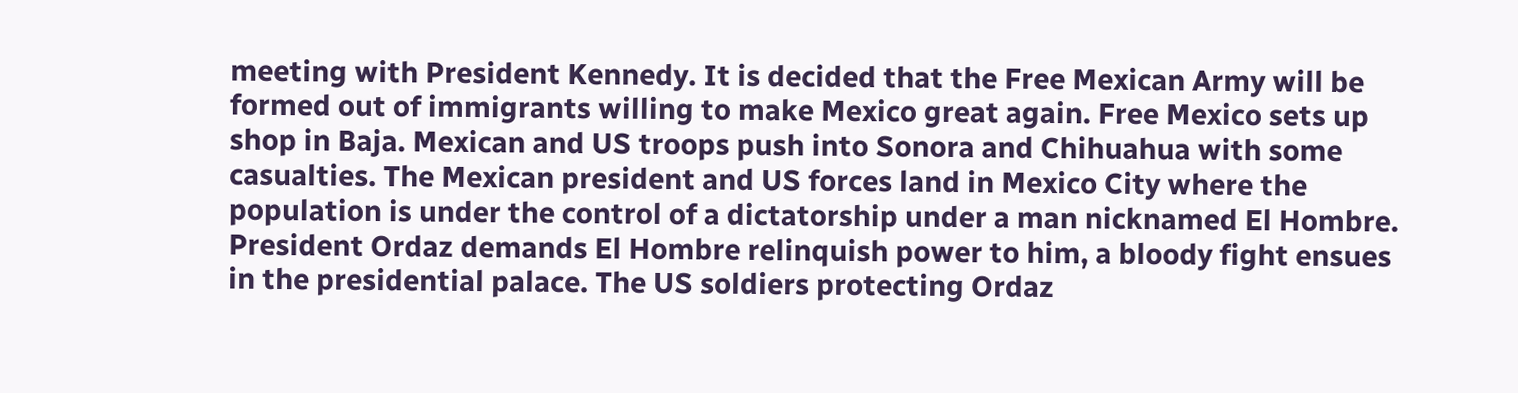meeting with President Kennedy. It is decided that the Free Mexican Army will be formed out of immigrants willing to make Mexico great again. Free Mexico sets up shop in Baja. Mexican and US troops push into Sonora and Chihuahua with some casualties. The Mexican president and US forces land in Mexico City where the population is under the control of a dictatorship under a man nicknamed El Hombre. President Ordaz demands El Hombre relinquish power to him, a bloody fight ensues in the presidential palace. The US soldiers protecting Ordaz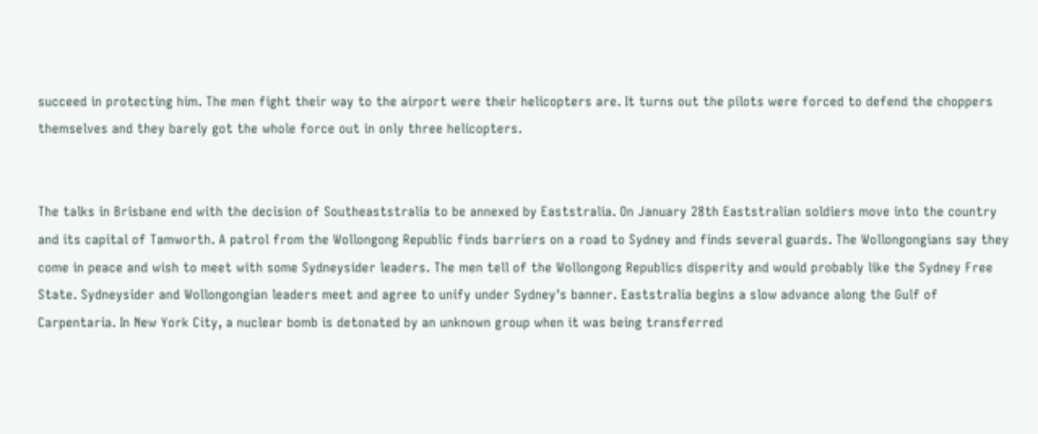succeed in protecting him. The men fight their way to the airport were their helicopters are. It turns out the pilots were forced to defend the choppers themselves and they barely got the whole force out in only three helicopters.


The talks in Brisbane end with the decision of Southeaststralia to be annexed by Eaststralia. On January 28th Eaststralian soldiers move into the country and its capital of Tamworth. A patrol from the Wollongong Republic finds barriers on a road to Sydney and finds several guards. The Wollongongians say they come in peace and wish to meet with some Sydneysider leaders. The men tell of the Wollongong Republics disperity and would probably like the Sydney Free State. Sydneysider and Wollongongian leaders meet and agree to unify under Sydney's banner. Eaststralia begins a slow advance along the Gulf of Carpentaria. In New York City, a nuclear bomb is detonated by an unknown group when it was being transferred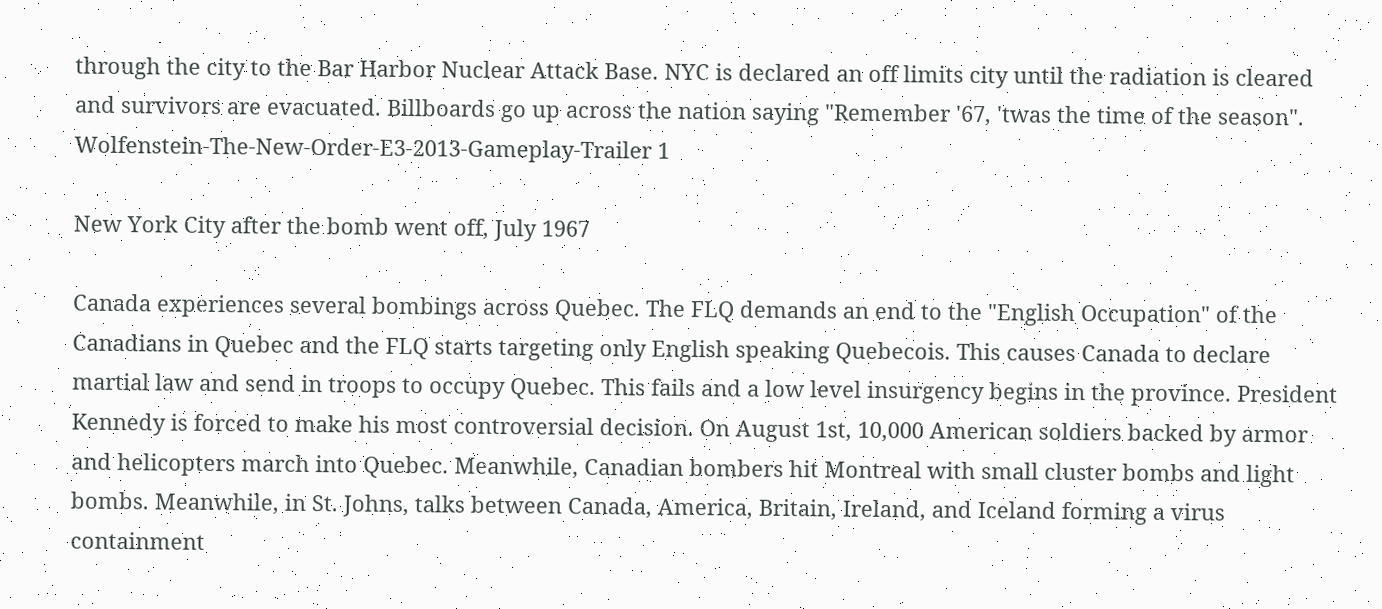through the city to the Bar Harbor Nuclear Attack Base. NYC is declared an off limits city until the radiation is cleared and survivors are evacuated. Billboards go up across the nation saying "Remember '67, 'twas the time of the season".
Wolfenstein-The-New-Order-E3-2013-Gameplay-Trailer 1

New York City after the bomb went off, July 1967

Canada experiences several bombings across Quebec. The FLQ demands an end to the "English Occupation" of the Canadians in Quebec and the FLQ starts targeting only English speaking Quebecois. This causes Canada to declare martial law and send in troops to occupy Quebec. This fails and a low level insurgency begins in the province. President Kennedy is forced to make his most controversial decision. On August 1st, 10,000 American soldiers backed by armor and helicopters march into Quebec. Meanwhile, Canadian bombers hit Montreal with small cluster bombs and light bombs. Meanwhile, in St. Johns, talks between Canada, America, Britain, Ireland, and Iceland forming a virus containment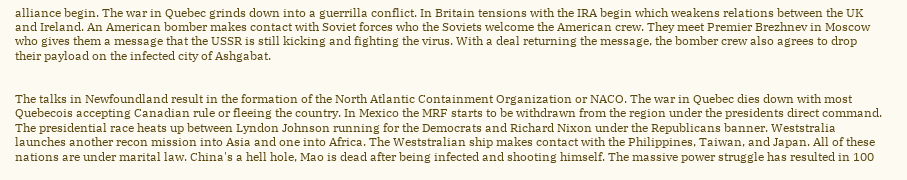alliance begin. The war in Quebec grinds down into a guerrilla conflict. In Britain tensions with the IRA begin which weakens relations between the UK and Ireland. An American bomber makes contact with Soviet forces who the Soviets welcome the American crew. They meet Premier Brezhnev in Moscow who gives them a message that the USSR is still kicking and fighting the virus. With a deal returning the message, the bomber crew also agrees to drop their payload on the infected city of Ashgabat.


The talks in Newfoundland result in the formation of the North Atlantic Containment Organization or NACO. The war in Quebec dies down with most Quebecois accepting Canadian rule or fleeing the country. In Mexico the MRF starts to be withdrawn from the region under the presidents direct command. The presidential race heats up between Lyndon Johnson running for the Democrats and Richard Nixon under the Republicans banner. Weststralia launches another recon mission into Asia and one into Africa. The Weststralian ship makes contact with the Philippines, Taiwan, and Japan. All of these nations are under marital law. China's a hell hole, Mao is dead after being infected and shooting himself. The massive power struggle has resulted in 100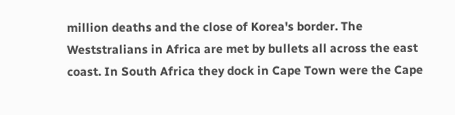million deaths and the close of Korea's border. The Weststralians in Africa are met by bullets all across the east coast. In South Africa they dock in Cape Town were the Cape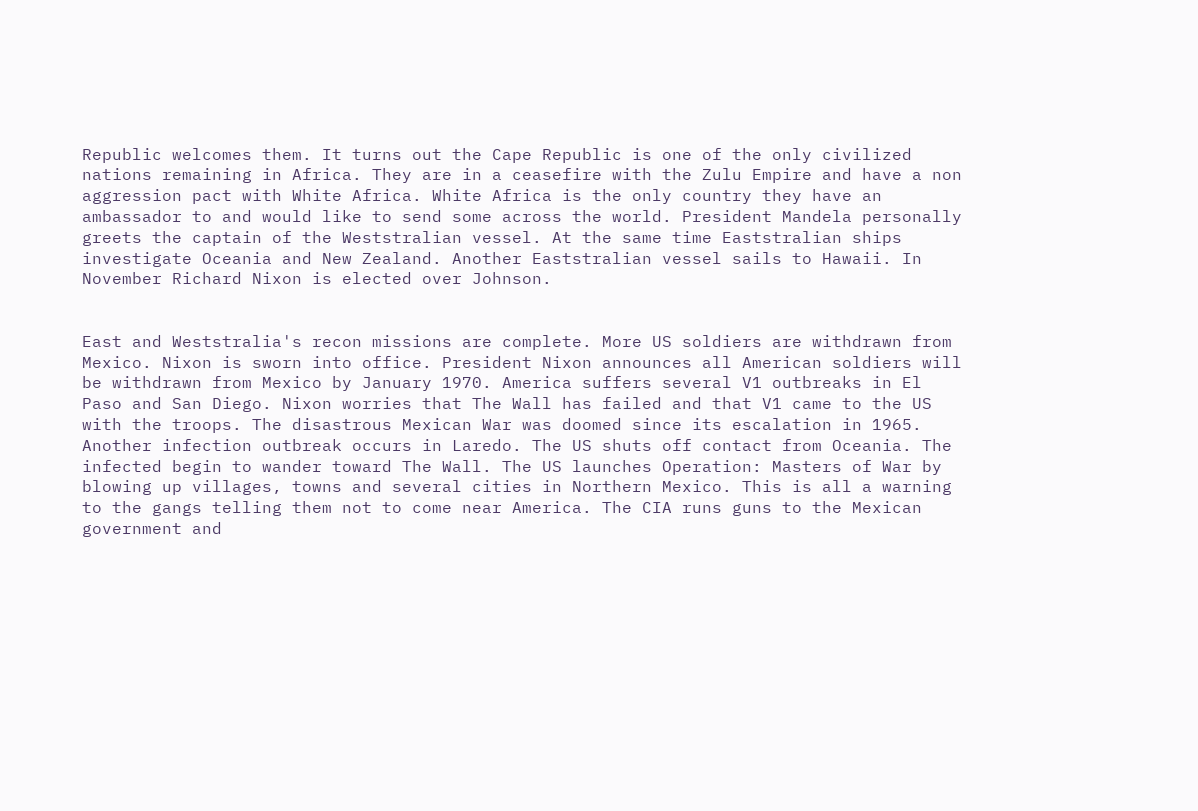Republic welcomes them. It turns out the Cape Republic is one of the only civilized nations remaining in Africa. They are in a ceasefire with the Zulu Empire and have a non aggression pact with White Africa. White Africa is the only country they have an ambassador to and would like to send some across the world. President Mandela personally greets the captain of the Weststralian vessel. At the same time Eaststralian ships investigate Oceania and New Zealand. Another Eaststralian vessel sails to Hawaii. In November Richard Nixon is elected over Johnson.


East and Weststralia's recon missions are complete. More US soldiers are withdrawn from Mexico. Nixon is sworn into office. President Nixon announces all American soldiers will be withdrawn from Mexico by January 1970. America suffers several V1 outbreaks in El Paso and San Diego. Nixon worries that The Wall has failed and that V1 came to the US with the troops. The disastrous Mexican War was doomed since its escalation in 1965. Another infection outbreak occurs in Laredo. The US shuts off contact from Oceania. The infected begin to wander toward The Wall. The US launches Operation: Masters of War by blowing up villages, towns and several cities in Northern Mexico. This is all a warning to the gangs telling them not to come near America. The CIA runs guns to the Mexican government and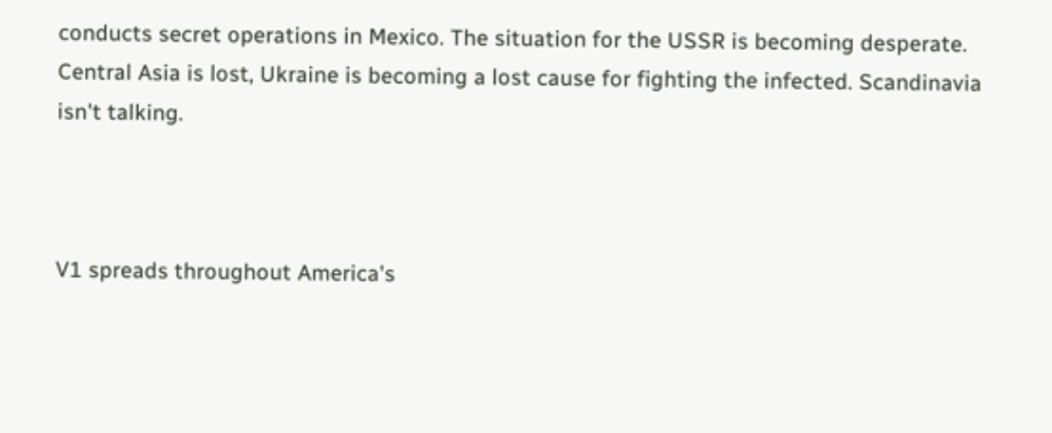conducts secret operations in Mexico. The situation for the USSR is becoming desperate. Central Asia is lost, Ukraine is becoming a lost cause for fighting the infected. Scandinavia isn't talking.



V1 spreads throughout America's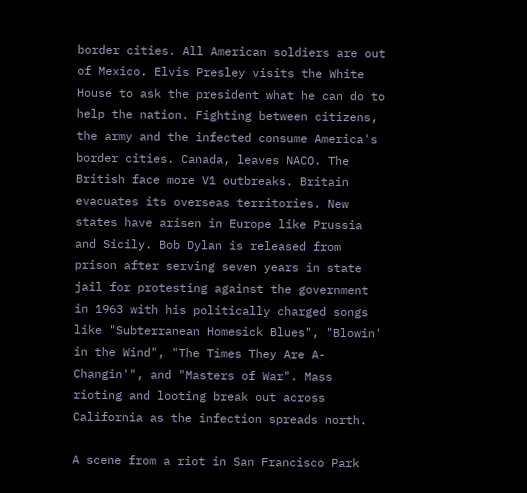border cities. All American soldiers are out of Mexico. Elvis Presley visits the White House to ask the president what he can do to help the nation. Fighting between citizens, the army and the infected consume America's border cities. Canada, leaves NACO. The British face more V1 outbreaks. Britain evacuates its overseas territories. New states have arisen in Europe like Prussia and Sicily. Bob Dylan is released from prison after serving seven years in state jail for protesting against the government in 1963 with his politically charged songs like "Subterranean Homesick Blues", "Blowin' in the Wind", "The Times They Are A-Changin'", and "Masters of War". Mass rioting and looting break out across California as the infection spreads north.

A scene from a riot in San Francisco Park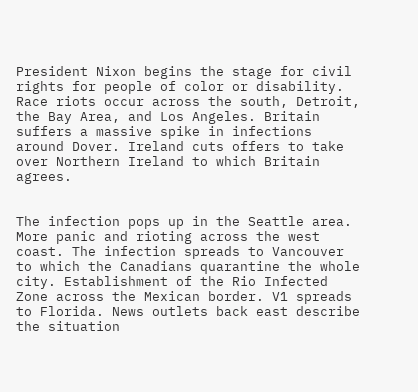President Nixon begins the stage for civil rights for people of color or disability. Race riots occur across the south, Detroit, the Bay Area, and Los Angeles. Britain suffers a massive spike in infections around Dover. Ireland cuts offers to take over Northern Ireland to which Britain agrees.


The infection pops up in the Seattle area. More panic and rioting across the west coast. The infection spreads to Vancouver to which the Canadians quarantine the whole city. Establishment of the Rio Infected Zone across the Mexican border. V1 spreads to Florida. News outlets back east describe the situation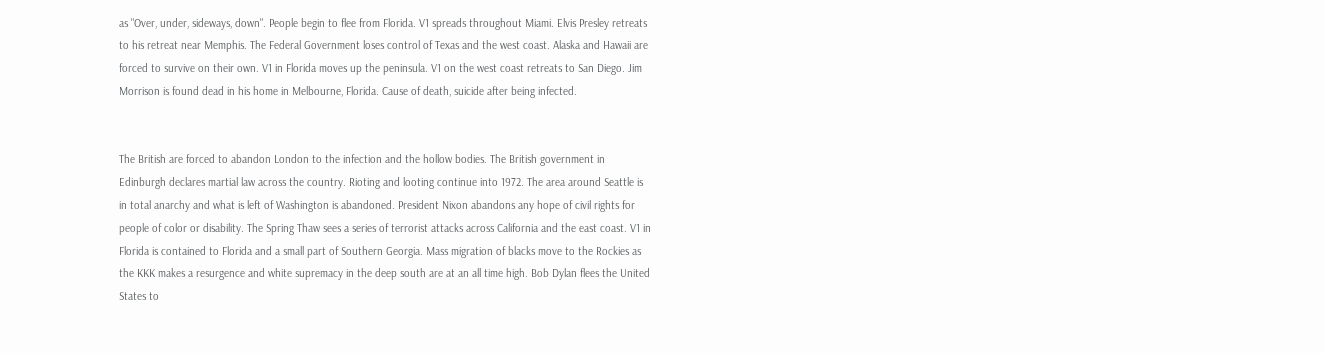as "Over, under, sideways, down". People begin to flee from Florida. V1 spreads throughout Miami. Elvis Presley retreats to his retreat near Memphis. The Federal Government loses control of Texas and the west coast. Alaska and Hawaii are forced to survive on their own. V1 in Florida moves up the peninsula. V1 on the west coast retreats to San Diego. Jim Morrison is found dead in his home in Melbourne, Florida. Cause of death, suicide after being infected.


The British are forced to abandon London to the infection and the hollow bodies. The British government in Edinburgh declares martial law across the country. Rioting and looting continue into 1972. The area around Seattle is in total anarchy and what is left of Washington is abandoned. President Nixon abandons any hope of civil rights for people of color or disability. The Spring Thaw sees a series of terrorist attacks across California and the east coast. V1 in Florida is contained to Florida and a small part of Southern Georgia. Mass migration of blacks move to the Rockies as the KKK makes a resurgence and white supremacy in the deep south are at an all time high. Bob Dylan flees the United States to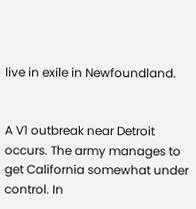live in exile in Newfoundland.


A V1 outbreak near Detroit occurs. The army manages to get California somewhat under control. In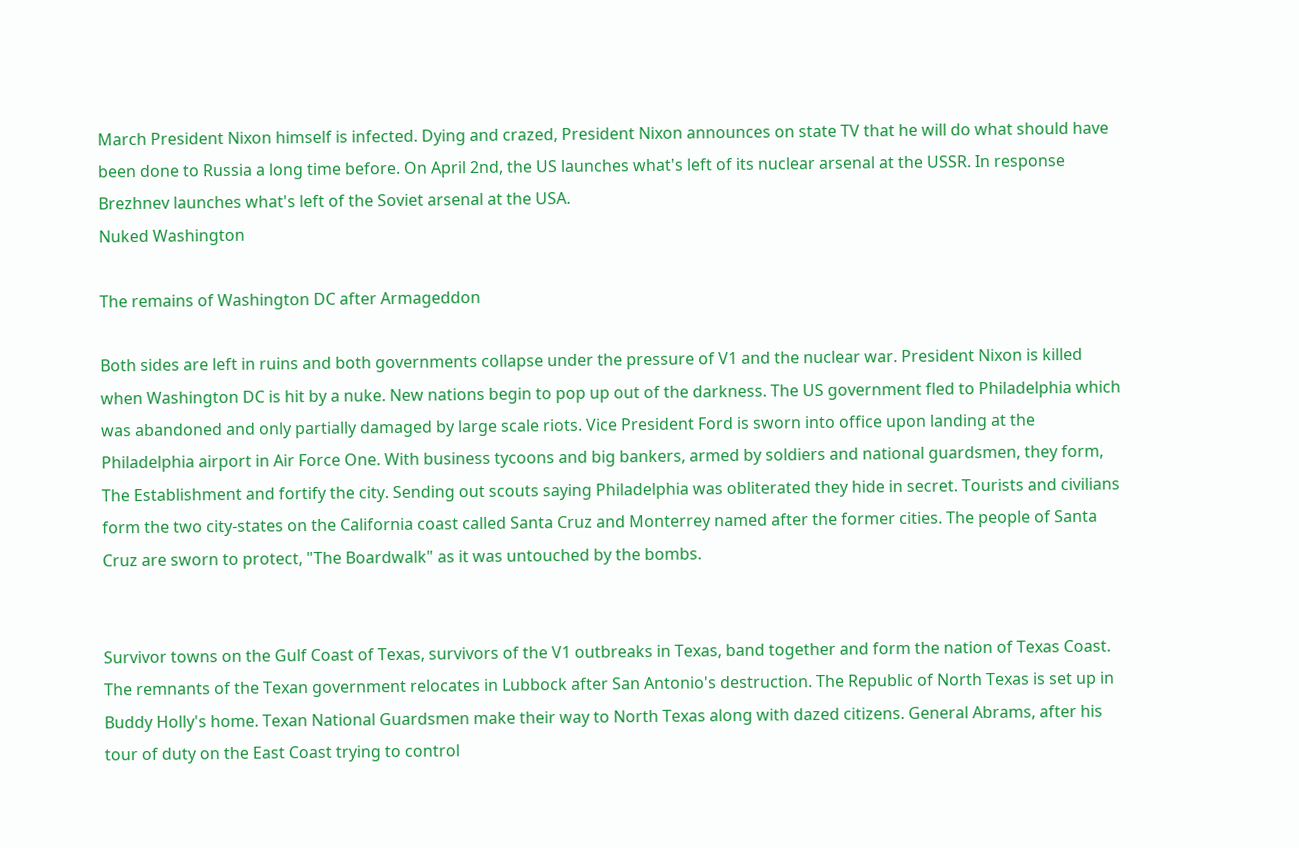March President Nixon himself is infected. Dying and crazed, President Nixon announces on state TV that he will do what should have been done to Russia a long time before. On April 2nd, the US launches what's left of its nuclear arsenal at the USSR. In response Brezhnev launches what's left of the Soviet arsenal at the USA.
Nuked Washington

The remains of Washington DC after Armageddon

Both sides are left in ruins and both governments collapse under the pressure of V1 and the nuclear war. President Nixon is killed when Washington DC is hit by a nuke. New nations begin to pop up out of the darkness. The US government fled to Philadelphia which was abandoned and only partially damaged by large scale riots. Vice President Ford is sworn into office upon landing at the Philadelphia airport in Air Force One. With business tycoons and big bankers, armed by soldiers and national guardsmen, they form, The Establishment and fortify the city. Sending out scouts saying Philadelphia was obliterated they hide in secret. Tourists and civilians form the two city-states on the California coast called Santa Cruz and Monterrey named after the former cities. The people of Santa Cruz are sworn to protect, "The Boardwalk" as it was untouched by the bombs.


Survivor towns on the Gulf Coast of Texas, survivors of the V1 outbreaks in Texas, band together and form the nation of Texas Coast. The remnants of the Texan government relocates in Lubbock after San Antonio's destruction. The Republic of North Texas is set up in Buddy Holly's home. Texan National Guardsmen make their way to North Texas along with dazed citizens. General Abrams, after his tour of duty on the East Coast trying to control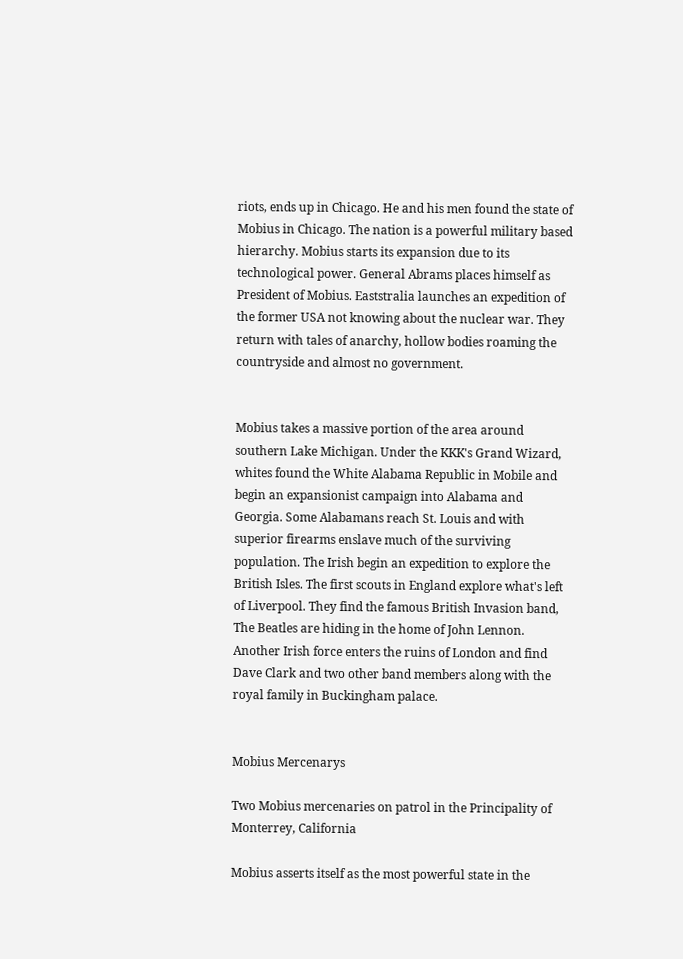riots, ends up in Chicago. He and his men found the state of Mobius in Chicago. The nation is a powerful military based hierarchy. Mobius starts its expansion due to its technological power. General Abrams places himself as President of Mobius. Eaststralia launches an expedition of the former USA not knowing about the nuclear war. They return with tales of anarchy, hollow bodies roaming the countryside and almost no government.


Mobius takes a massive portion of the area around southern Lake Michigan. Under the KKK's Grand Wizard, whites found the White Alabama Republic in Mobile and begin an expansionist campaign into Alabama and Georgia. Some Alabamans reach St. Louis and with superior firearms enslave much of the surviving population. The Irish begin an expedition to explore the British Isles. The first scouts in England explore what's left of Liverpool. They find the famous British Invasion band, The Beatles are hiding in the home of John Lennon. Another Irish force enters the ruins of London and find Dave Clark and two other band members along with the royal family in Buckingham palace.


Mobius Mercenarys

Two Mobius mercenaries on patrol in the Principality of Monterrey, California

Mobius asserts itself as the most powerful state in the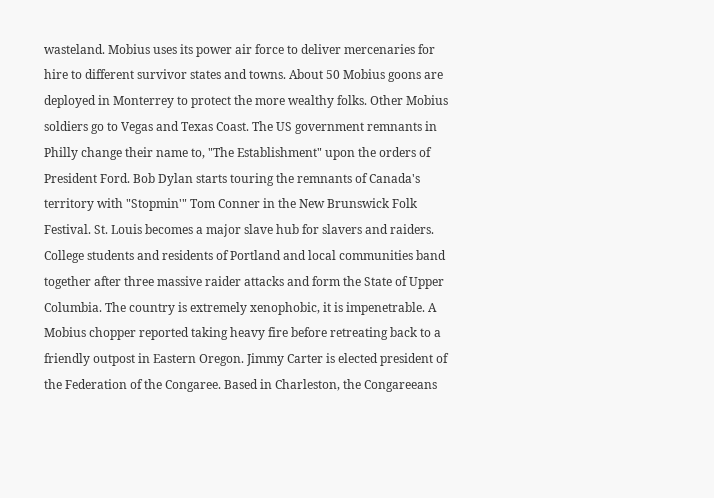wasteland. Mobius uses its power air force to deliver mercenaries for hire to different survivor states and towns. About 50 Mobius goons are deployed in Monterrey to protect the more wealthy folks. Other Mobius soldiers go to Vegas and Texas Coast. The US government remnants in Philly change their name to, "The Establishment" upon the orders of President Ford. Bob Dylan starts touring the remnants of Canada's territory with "Stopmin'" Tom Conner in the New Brunswick Folk Festival. St. Louis becomes a major slave hub for slavers and raiders. College students and residents of Portland and local communities band together after three massive raider attacks and form the State of Upper Columbia. The country is extremely xenophobic, it is impenetrable. A Mobius chopper reported taking heavy fire before retreating back to a friendly outpost in Eastern Oregon. Jimmy Carter is elected president of the Federation of the Congaree. Based in Charleston, the Congareeans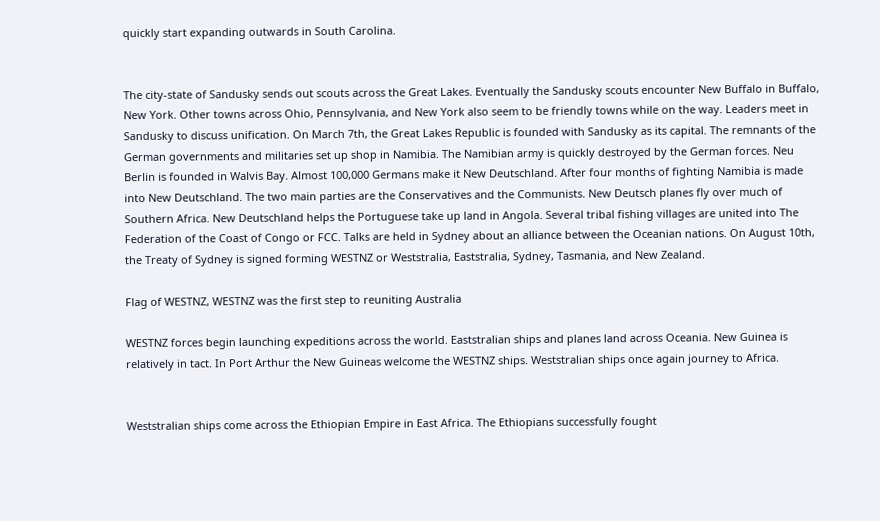quickly start expanding outwards in South Carolina.


The city-state of Sandusky sends out scouts across the Great Lakes. Eventually the Sandusky scouts encounter New Buffalo in Buffalo, New York. Other towns across Ohio, Pennsylvania, and New York also seem to be friendly towns while on the way. Leaders meet in Sandusky to discuss unification. On March 7th, the Great Lakes Republic is founded with Sandusky as its capital. The remnants of the German governments and militaries set up shop in Namibia. The Namibian army is quickly destroyed by the German forces. Neu Berlin is founded in Walvis Bay. Almost 100,000 Germans make it New Deutschland. After four months of fighting Namibia is made into New Deutschland. The two main parties are the Conservatives and the Communists. New Deutsch planes fly over much of Southern Africa. New Deutschland helps the Portuguese take up land in Angola. Several tribal fishing villages are united into The Federation of the Coast of Congo or FCC. Talks are held in Sydney about an alliance between the Oceanian nations. On August 10th, the Treaty of Sydney is signed forming WESTNZ or Weststralia, Eaststralia, Sydney, Tasmania, and New Zealand.

Flag of WESTNZ, WESTNZ was the first step to reuniting Australia

WESTNZ forces begin launching expeditions across the world. Eaststralian ships and planes land across Oceania. New Guinea is relatively in tact. In Port Arthur the New Guineas welcome the WESTNZ ships. Weststralian ships once again journey to Africa.


Weststralian ships come across the Ethiopian Empire in East Africa. The Ethiopians successfully fought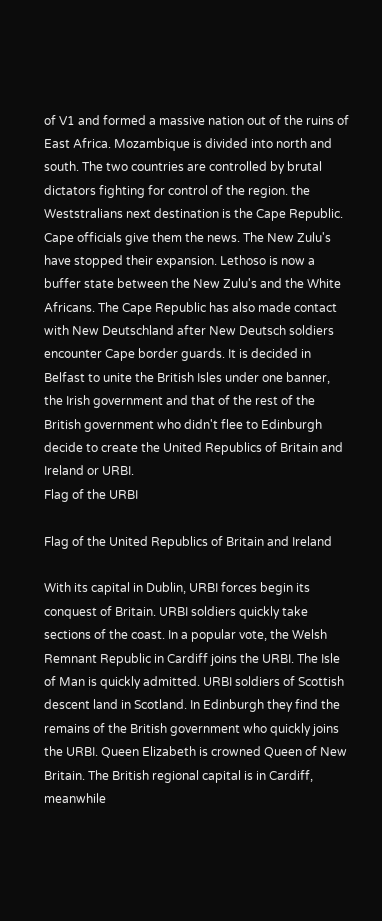of V1 and formed a massive nation out of the ruins of East Africa. Mozambique is divided into north and south. The two countries are controlled by brutal dictators fighting for control of the region. the Weststralians next destination is the Cape Republic. Cape officials give them the news. The New Zulu's have stopped their expansion. Lethoso is now a buffer state between the New Zulu's and the White Africans. The Cape Republic has also made contact with New Deutschland after New Deutsch soldiers encounter Cape border guards. It is decided in Belfast to unite the British Isles under one banner, the Irish government and that of the rest of the British government who didn't flee to Edinburgh decide to create the United Republics of Britain and Ireland or URBI.
Flag of the URBI

Flag of the United Republics of Britain and Ireland

With its capital in Dublin, URBI forces begin its conquest of Britain. URBI soldiers quickly take sections of the coast. In a popular vote, the Welsh Remnant Republic in Cardiff joins the URBI. The Isle of Man is quickly admitted. URBI soldiers of Scottish descent land in Scotland. In Edinburgh they find the remains of the British government who quickly joins the URBI. Queen Elizabeth is crowned Queen of New Britain. The British regional capital is in Cardiff, meanwhile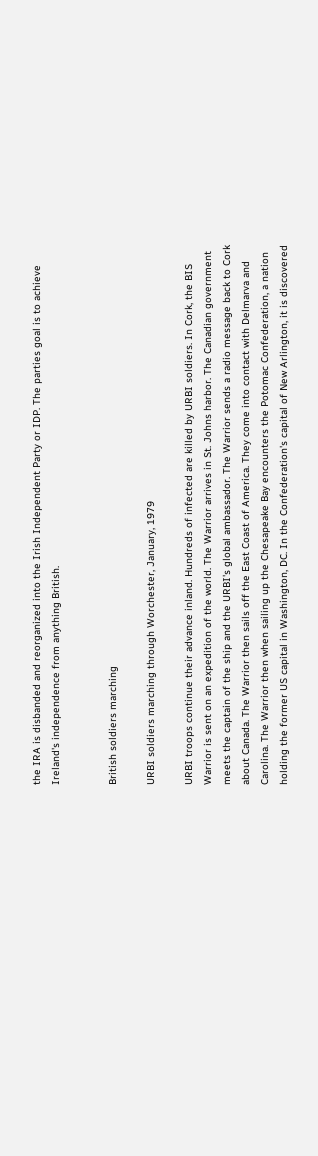the IRA is disbanded and reorganized into the Irish Independent Party or IDP. The parties goal is to achieve Ireland's independence from anything British.


British soldiers marching

URBI soldiers marching through Worchester, January, 1979

URBI troops continue their advance inland. Hundreds of infected are killed by URBI soldiers. In Cork, the BIS Warrior is sent on an expedition of the world. The Warrior arrives in St. Johns harbor. The Canadian government meets the captain of the ship and the URBI's global ambassador. The Warrior sends a radio message back to Cork about Canada. The Warrior then sails off the East Coast of America. They come into contact with Delmarva and Carolina. The Warrior then when sailing up the Chesapeake Bay encounters the Potomac Confederation, a nation holding the former US capital in Washington, DC. In the Confederation's capital of New Arlington, it is discovered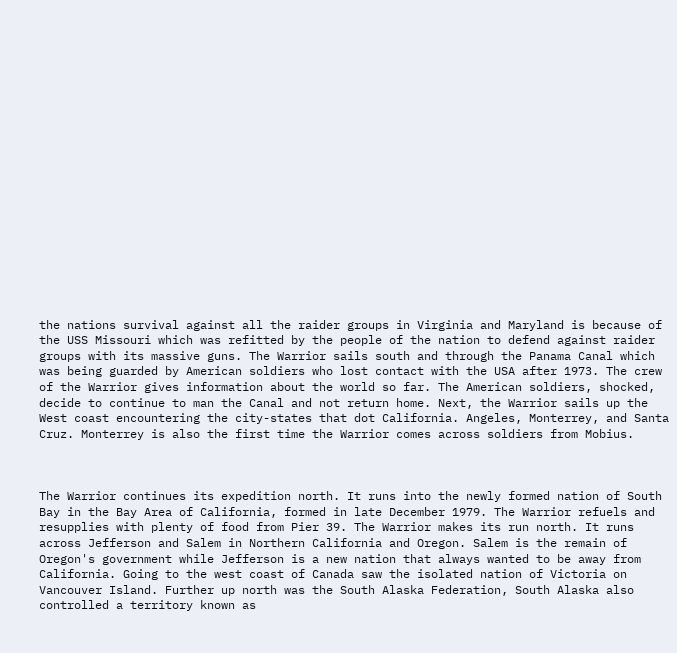the nations survival against all the raider groups in Virginia and Maryland is because of the USS Missouri which was refitted by the people of the nation to defend against raider groups with its massive guns. The Warrior sails south and through the Panama Canal which was being guarded by American soldiers who lost contact with the USA after 1973. The crew of the Warrior gives information about the world so far. The American soldiers, shocked, decide to continue to man the Canal and not return home. Next, the Warrior sails up the West coast encountering the city-states that dot California. Angeles, Monterrey, and Santa Cruz. Monterrey is also the first time the Warrior comes across soldiers from Mobius.



The Warrior continues its expedition north. It runs into the newly formed nation of South Bay in the Bay Area of California, formed in late December 1979. The Warrior refuels and resupplies with plenty of food from Pier 39. The Warrior makes its run north. It runs across Jefferson and Salem in Northern California and Oregon. Salem is the remain of Oregon's government while Jefferson is a new nation that always wanted to be away from California. Going to the west coast of Canada saw the isolated nation of Victoria on Vancouver Island. Further up north was the South Alaska Federation, South Alaska also controlled a territory known as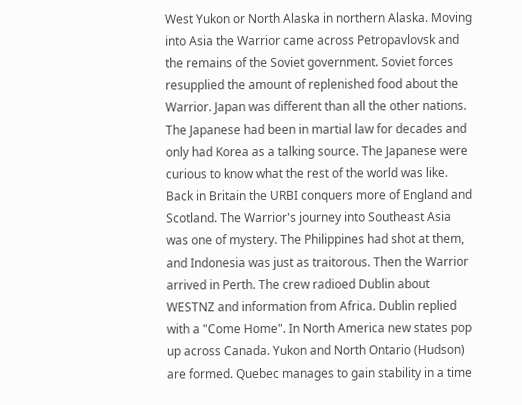West Yukon or North Alaska in northern Alaska. Moving into Asia the Warrior came across Petropavlovsk and the remains of the Soviet government. Soviet forces resupplied the amount of replenished food about the Warrior. Japan was different than all the other nations. The Japanese had been in martial law for decades and only had Korea as a talking source. The Japanese were curious to know what the rest of the world was like. Back in Britain the URBI conquers more of England and Scotland. The Warrior's journey into Southeast Asia was one of mystery. The Philippines had shot at them, and Indonesia was just as traitorous. Then the Warrior arrived in Perth. The crew radioed Dublin about WESTNZ and information from Africa. Dublin replied with a "Come Home". In North America new states pop up across Canada. Yukon and North Ontario (Hudson) are formed. Quebec manages to gain stability in a time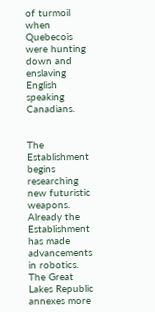of turmoil when Quebecois were hunting down and enslaving English speaking Canadians.


The Establishment begins researching new futuristic weapons. Already the Establishment has made advancements in robotics. The Great Lakes Republic annexes more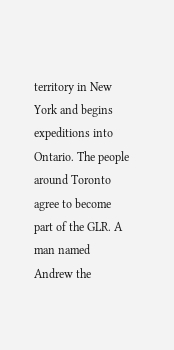territory in New York and begins expeditions into Ontario. The people around Toronto agree to become part of the GLR. A man named Andrew the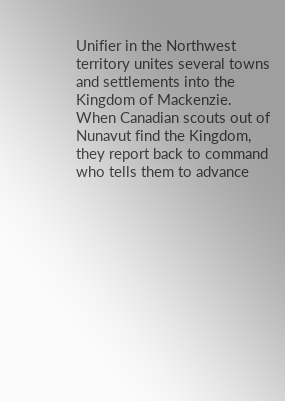Unifier in the Northwest territory unites several towns and settlements into the Kingdom of Mackenzie. When Canadian scouts out of Nunavut find the Kingdom, they report back to command who tells them to advance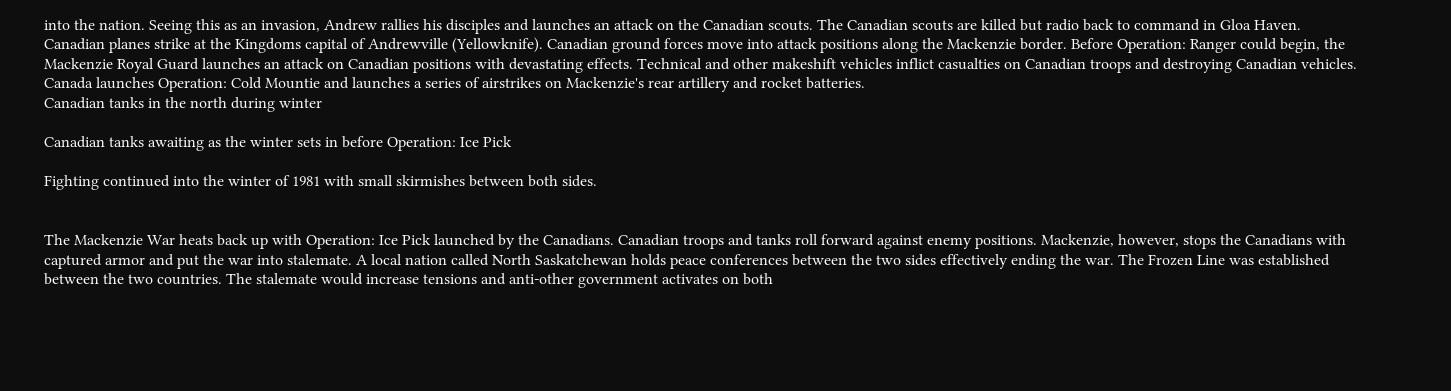into the nation. Seeing this as an invasion, Andrew rallies his disciples and launches an attack on the Canadian scouts. The Canadian scouts are killed but radio back to command in Gloa Haven. Canadian planes strike at the Kingdoms capital of Andrewville (Yellowknife). Canadian ground forces move into attack positions along the Mackenzie border. Before Operation: Ranger could begin, the Mackenzie Royal Guard launches an attack on Canadian positions with devastating effects. Technical and other makeshift vehicles inflict casualties on Canadian troops and destroying Canadian vehicles. Canada launches Operation: Cold Mountie and launches a series of airstrikes on Mackenzie's rear artillery and rocket batteries.
Canadian tanks in the north during winter

Canadian tanks awaiting as the winter sets in before Operation: Ice Pick

Fighting continued into the winter of 1981 with small skirmishes between both sides.


The Mackenzie War heats back up with Operation: Ice Pick launched by the Canadians. Canadian troops and tanks roll forward against enemy positions. Mackenzie, however, stops the Canadians with captured armor and put the war into stalemate. A local nation called North Saskatchewan holds peace conferences between the two sides effectively ending the war. The Frozen Line was established between the two countries. The stalemate would increase tensions and anti-other government activates on both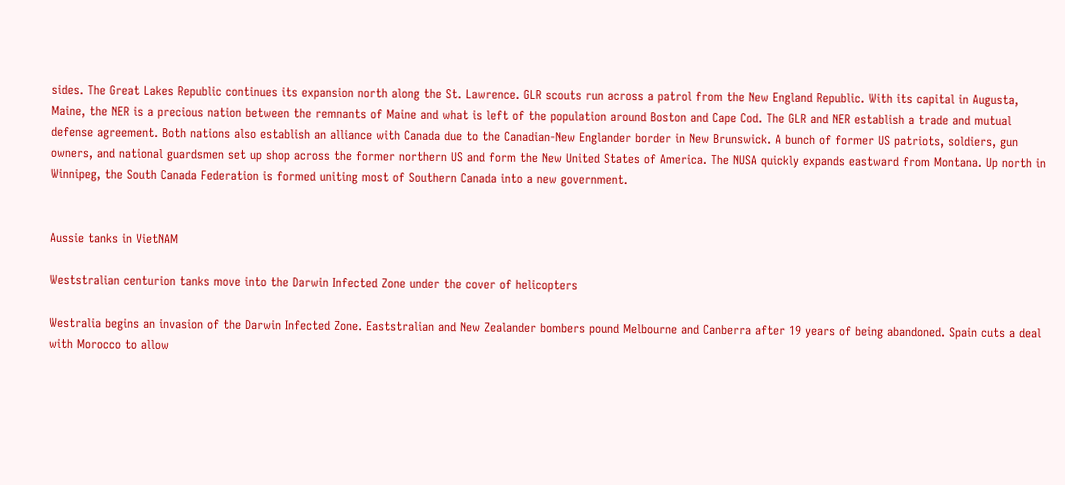sides. The Great Lakes Republic continues its expansion north along the St. Lawrence. GLR scouts run across a patrol from the New England Republic. With its capital in Augusta, Maine, the NER is a precious nation between the remnants of Maine and what is left of the population around Boston and Cape Cod. The GLR and NER establish a trade and mutual defense agreement. Both nations also establish an alliance with Canada due to the Canadian-New Englander border in New Brunswick. A bunch of former US patriots, soldiers, gun owners, and national guardsmen set up shop across the former northern US and form the New United States of America. The NUSA quickly expands eastward from Montana. Up north in Winnipeg, the South Canada Federation is formed uniting most of Southern Canada into a new government.


Aussie tanks in VietNAM

Weststralian centurion tanks move into the Darwin Infected Zone under the cover of helicopters

Westralia begins an invasion of the Darwin Infected Zone. Eaststralian and New Zealander bombers pound Melbourne and Canberra after 19 years of being abandoned. Spain cuts a deal with Morocco to allow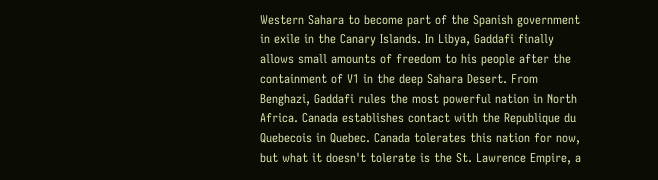Western Sahara to become part of the Spanish government in exile in the Canary Islands. In Libya, Gaddafi finally allows small amounts of freedom to his people after the containment of V1 in the deep Sahara Desert. From Benghazi, Gaddafi rules the most powerful nation in North Africa. Canada establishes contact with the Republique du Quebecois in Quebec. Canada tolerates this nation for now, but what it doesn't tolerate is the St. Lawrence Empire, a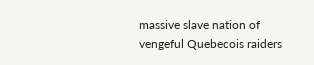massive slave nation of vengeful Quebecois raiders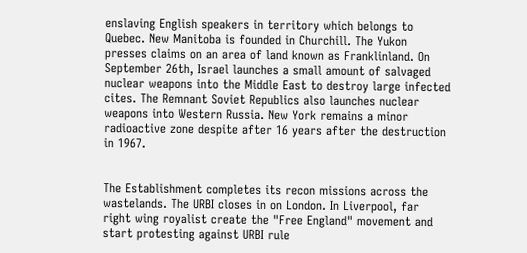enslaving English speakers in territory which belongs to Quebec. New Manitoba is founded in Churchill. The Yukon presses claims on an area of land known as Franklinland. On September 26th, Israel launches a small amount of salvaged nuclear weapons into the Middle East to destroy large infected cites. The Remnant Soviet Republics also launches nuclear weapons into Western Russia. New York remains a minor radioactive zone despite after 16 years after the destruction in 1967.


The Establishment completes its recon missions across the wastelands. The URBI closes in on London. In Liverpool, far right wing royalist create the "Free England" movement and start protesting against URBI rule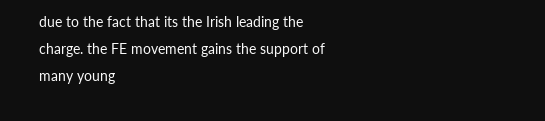due to the fact that its the Irish leading the charge. the FE movement gains the support of many young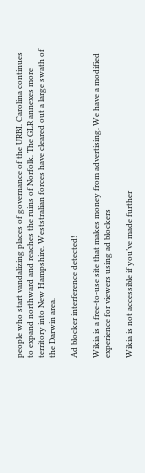people who start vandalizing places of governance of the URBI. Carolina continues to expand northward and reaches the ruins of Norfolk. The GLR annexes more territory into New Hampshire. Weststralian forces have cleared out a large swath of the Darwin area.

Ad blocker interference detected!

Wikia is a free-to-use site that makes money from advertising. We have a modified experience for viewers using ad blockers

Wikia is not accessible if you’ve made further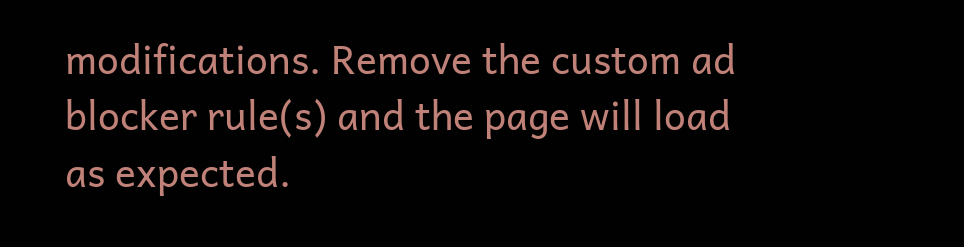modifications. Remove the custom ad blocker rule(s) and the page will load as expected.